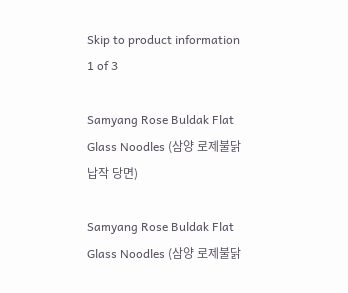Skip to product information
1 of 3

Samyang Rose Buldak Flat Glass Noodles (삼양 로제불닭 납작 당면)

Samyang Rose Buldak Flat Glass Noodles (삼양 로제불닭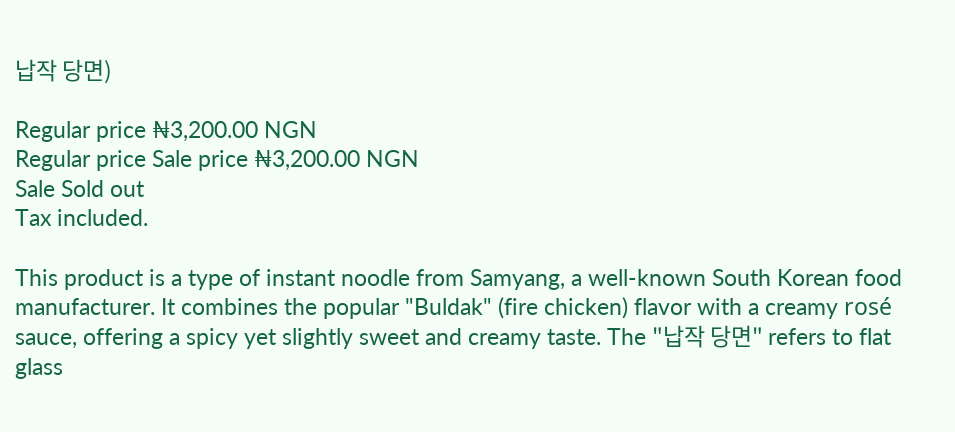납작 당면)

Regular price ₦3,200.00 NGN
Regular price Sale price ₦3,200.00 NGN
Sale Sold out
Tax included.

This product is a type of instant noodle from Samyang, a well-known South Korean food manufacturer. It combines the popular "Buldak" (fire chicken) flavor with a creamy rosé sauce, offering a spicy yet slightly sweet and creamy taste. The "납작 당면" refers to flat glass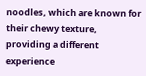noodles, which are known for their chewy texture, providing a different experience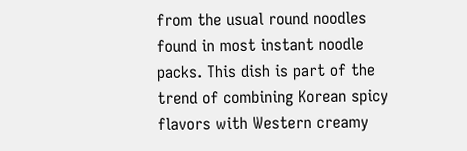from the usual round noodles found in most instant noodle packs. This dish is part of the trend of combining Korean spicy flavors with Western creamy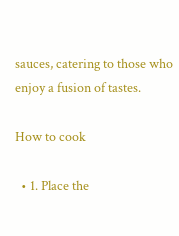sauces, catering to those who enjoy a fusion of tastes.

How to cook

  • 1. Place the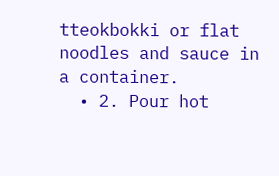tteokbokki or flat noodles and sauce in a container.
  • 2. Pour hot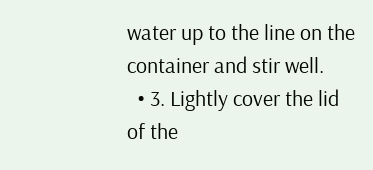water up to the line on the container and stir well.
  • 3. Lightly cover the lid of the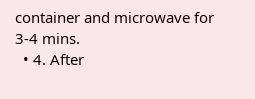container and microwave for 3-4 mins.
  • 4. After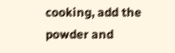cooking, add the powder and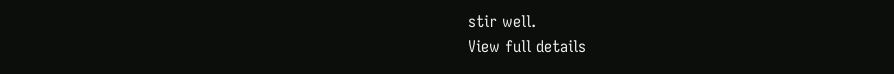stir well.
View full details